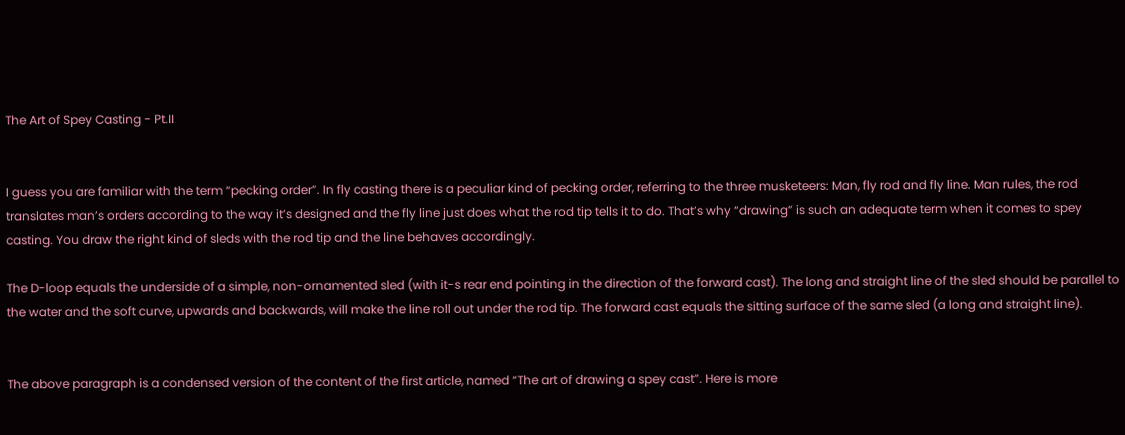The Art of Spey Casting - Pt.II


I guess you are familiar with the term “pecking order”. In fly casting there is a peculiar kind of pecking order, referring to the three musketeers: Man, fly rod and fly line. Man rules, the rod translates man’s orders according to the way it’s designed and the fly line just does what the rod tip tells it to do. That’s why “drawing” is such an adequate term when it comes to spey casting. You draw the right kind of sleds with the rod tip and the line behaves accordingly.

The D-loop equals the underside of a simple, non-ornamented sled (with it-s rear end pointing in the direction of the forward cast). The long and straight line of the sled should be parallel to the water and the soft curve, upwards and backwards, will make the line roll out under the rod tip. The forward cast equals the sitting surface of the same sled (a long and straight line).


The above paragraph is a condensed version of the content of the first article, named “The art of drawing a spey cast”. Here is more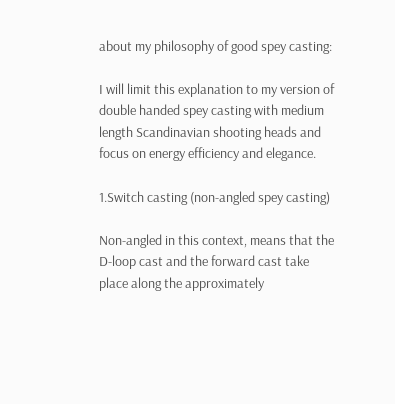about my philosophy of good spey casting:

I will limit this explanation to my version of double handed spey casting with medium length Scandinavian shooting heads and focus on energy efficiency and elegance.

1.Switch casting (non-angled spey casting)

Non-angled in this context, means that the D-loop cast and the forward cast take place along the approximately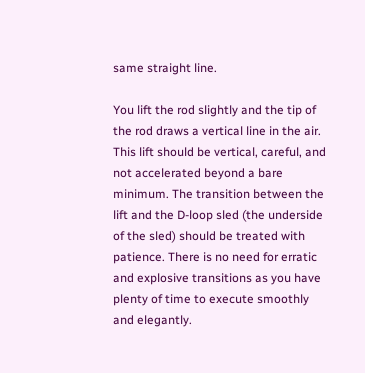same straight line.

You lift the rod slightly and the tip of the rod draws a vertical line in the air. This lift should be vertical, careful, and not accelerated beyond a bare minimum. The transition between the lift and the D-loop sled (the underside of the sled) should be treated with patience. There is no need for erratic and explosive transitions as you have plenty of time to execute smoothly and elegantly.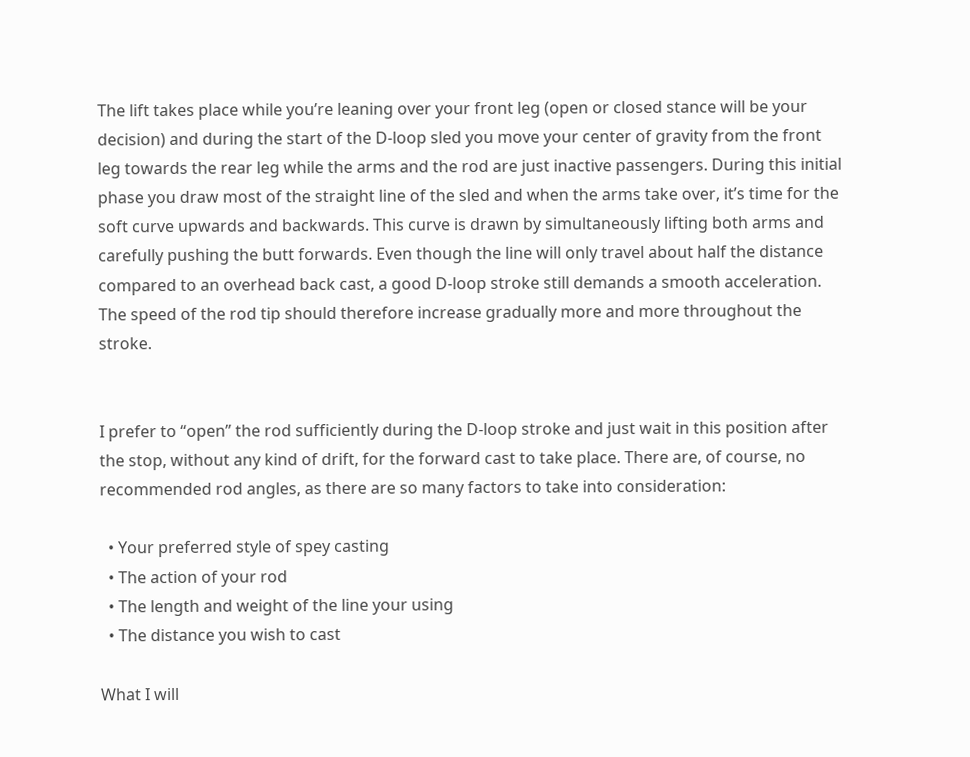The lift takes place while you’re leaning over your front leg (open or closed stance will be your decision) and during the start of the D-loop sled you move your center of gravity from the front leg towards the rear leg while the arms and the rod are just inactive passengers. During this initial phase you draw most of the straight line of the sled and when the arms take over, it’s time for the soft curve upwards and backwards. This curve is drawn by simultaneously lifting both arms and carefully pushing the butt forwards. Even though the line will only travel about half the distance compared to an overhead back cast, a good D-loop stroke still demands a smooth acceleration. The speed of the rod tip should therefore increase gradually more and more throughout the stroke.


I prefer to “open” the rod sufficiently during the D-loop stroke and just wait in this position after the stop, without any kind of drift, for the forward cast to take place. There are, of course, no recommended rod angles, as there are so many factors to take into consideration:

  • Your preferred style of spey casting
  • The action of your rod
  • The length and weight of the line your using
  • The distance you wish to cast

What I will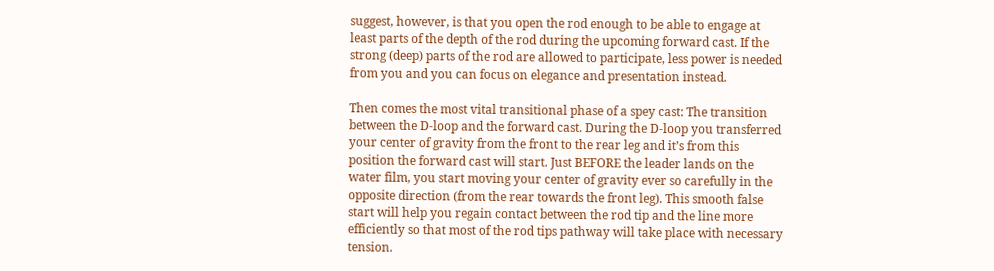suggest, however, is that you open the rod enough to be able to engage at least parts of the depth of the rod during the upcoming forward cast. If the strong (deep) parts of the rod are allowed to participate, less power is needed from you and you can focus on elegance and presentation instead.

Then comes the most vital transitional phase of a spey cast: The transition between the D-loop and the forward cast. During the D-loop you transferred your center of gravity from the front to the rear leg and it’s from this position the forward cast will start. Just BEFORE the leader lands on the water film, you start moving your center of gravity ever so carefully in the opposite direction (from the rear towards the front leg). This smooth false start will help you regain contact between the rod tip and the line more efficiently so that most of the rod tips pathway will take place with necessary tension.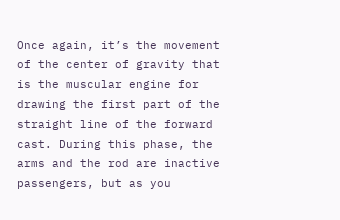Once again, it’s the movement of the center of gravity that is the muscular engine for drawing the first part of the straight line of the forward cast. During this phase, the arms and the rod are inactive passengers, but as you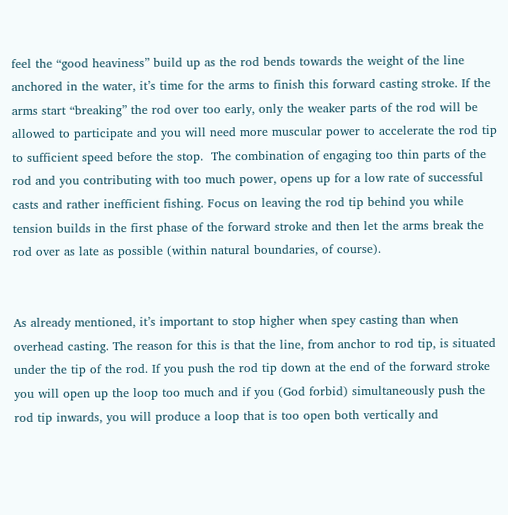feel the “good heaviness” build up as the rod bends towards the weight of the line anchored in the water, it’s time for the arms to finish this forward casting stroke. If the arms start “breaking” the rod over too early, only the weaker parts of the rod will be allowed to participate and you will need more muscular power to accelerate the rod tip to sufficient speed before the stop.  The combination of engaging too thin parts of the rod and you contributing with too much power, opens up for a low rate of successful casts and rather inefficient fishing. Focus on leaving the rod tip behind you while tension builds in the first phase of the forward stroke and then let the arms break the rod over as late as possible (within natural boundaries, of course).


As already mentioned, it’s important to stop higher when spey casting than when overhead casting. The reason for this is that the line, from anchor to rod tip, is situated under the tip of the rod. If you push the rod tip down at the end of the forward stroke you will open up the loop too much and if you (God forbid) simultaneously push the rod tip inwards, you will produce a loop that is too open both vertically and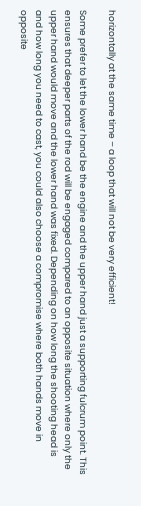horizontally at the same time – a loop that will not be very efficient!

Some prefer to let the lower hand be the engine and the upper hand just a supporting fulcrum point. This ensures that deeper parts of the rod will be engaged compared to an opposite situation where only the upper hand would move and the lower hand was fixed. Depending on how long the shooting head is and how long you need to cast, you could also choose a compromise where both hands move in opposite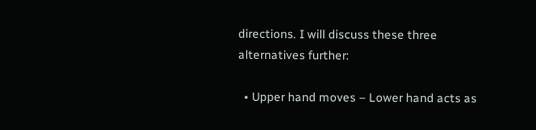directions. I will discuss these three alternatives further:

  • Upper hand moves – Lower hand acts as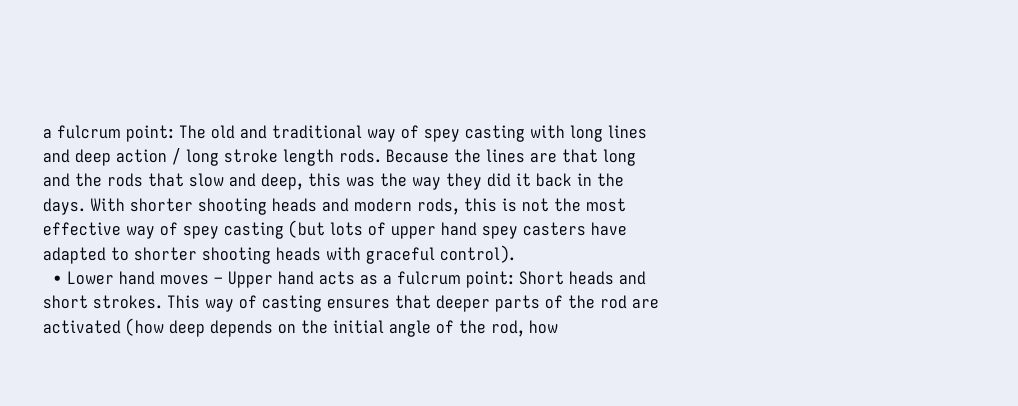a fulcrum point: The old and traditional way of spey casting with long lines and deep action / long stroke length rods. Because the lines are that long and the rods that slow and deep, this was the way they did it back in the days. With shorter shooting heads and modern rods, this is not the most effective way of spey casting (but lots of upper hand spey casters have adapted to shorter shooting heads with graceful control).
  • Lower hand moves – Upper hand acts as a fulcrum point: Short heads and short strokes. This way of casting ensures that deeper parts of the rod are activated (how deep depends on the initial angle of the rod, how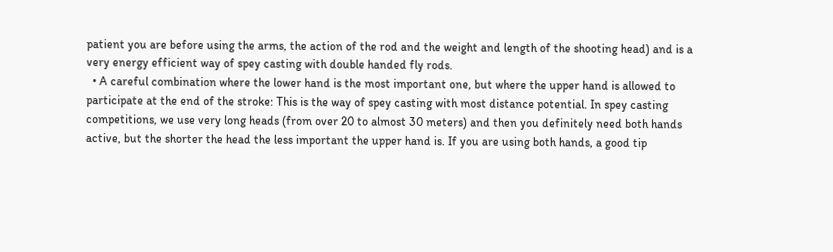patient you are before using the arms, the action of the rod and the weight and length of the shooting head) and is a very energy efficient way of spey casting with double handed fly rods.
  • A careful combination where the lower hand is the most important one, but where the upper hand is allowed to participate at the end of the stroke: This is the way of spey casting with most distance potential. In spey casting competitions, we use very long heads (from over 20 to almost 30 meters) and then you definitely need both hands active, but the shorter the head the less important the upper hand is. If you are using both hands, a good tip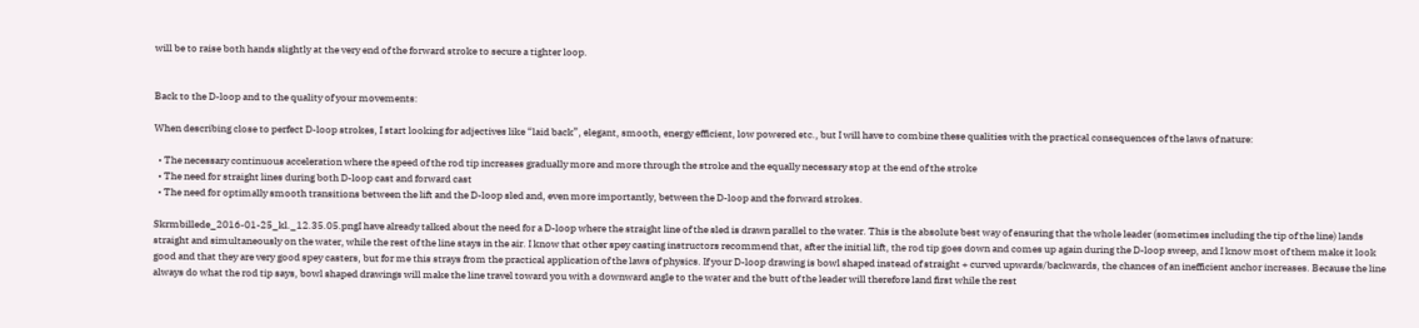will be to raise both hands slightly at the very end of the forward stroke to secure a tighter loop.


Back to the D-loop and to the quality of your movements:

When describing close to perfect D-loop strokes, I start looking for adjectives like “laid back”, elegant, smooth, energy efficient, low powered etc., but I will have to combine these qualities with the practical consequences of the laws of nature:

  • The necessary continuous acceleration where the speed of the rod tip increases gradually more and more through the stroke and the equally necessary stop at the end of the stroke
  • The need for straight lines during both D-loop cast and forward cast
  • The need for optimally smooth transitions between the lift and the D-loop sled and, even more importantly, between the D-loop and the forward strokes.

Skrmbillede_2016-01-25_kl._12.35.05.pngI have already talked about the need for a D-loop where the straight line of the sled is drawn parallel to the water. This is the absolute best way of ensuring that the whole leader (sometimes including the tip of the line) lands straight and simultaneously on the water, while the rest of the line stays in the air. I know that other spey casting instructors recommend that, after the initial lift, the rod tip goes down and comes up again during the D-loop sweep, and I know most of them make it look good and that they are very good spey casters, but for me this strays from the practical application of the laws of physics. If your D-loop drawing is bowl shaped instead of straight + curved upwards/backwards, the chances of an inefficient anchor increases. Because the line always do what the rod tip says, bowl shaped drawings will make the line travel toward you with a downward angle to the water and the butt of the leader will therefore land first while the rest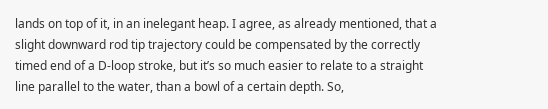lands on top of it, in an inelegant heap. I agree, as already mentioned, that a slight downward rod tip trajectory could be compensated by the correctly timed end of a D-loop stroke, but it’s so much easier to relate to a straight line parallel to the water, than a bowl of a certain depth. So,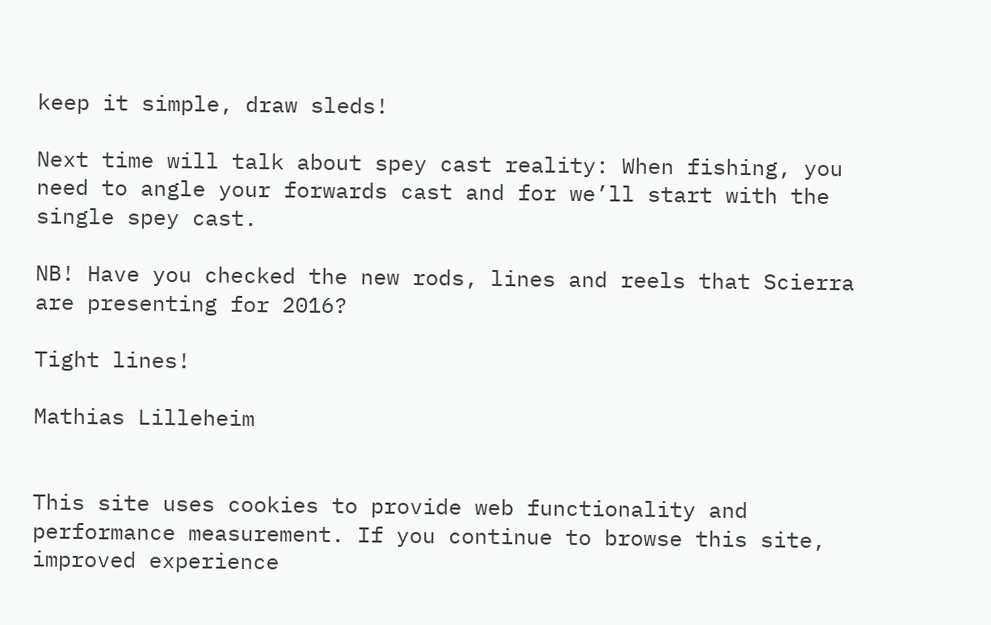keep it simple, draw sleds!

Next time will talk about spey cast reality: When fishing, you need to angle your forwards cast and for we’ll start with the single spey cast.

NB! Have you checked the new rods, lines and reels that Scierra are presenting for 2016?

Tight lines!

Mathias Lilleheim


This site uses cookies to provide web functionality and performance measurement. If you continue to browse this site, improved experience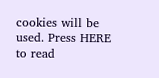cookies will be used. Press HERE to read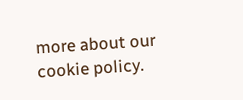more about our cookie policy.